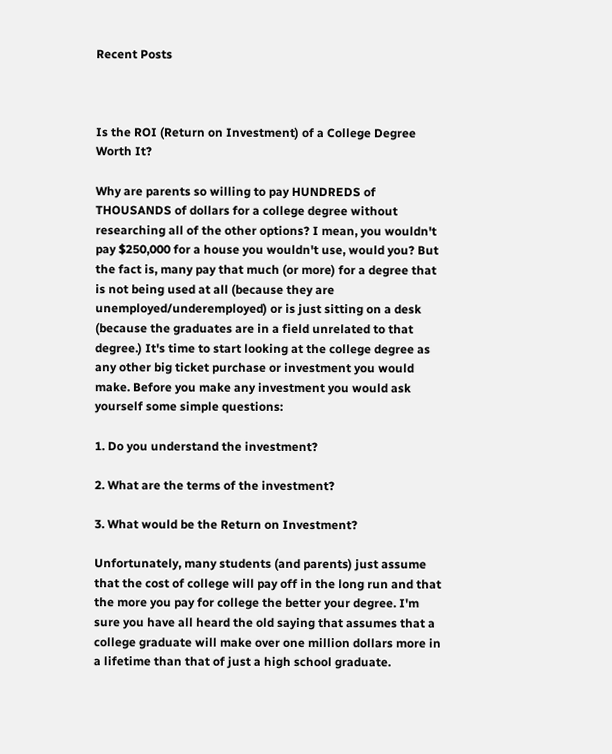Recent Posts



Is the ROI (Return on Investment) of a College Degree Worth It?

Why are parents so willing to pay HUNDREDS of THOUSANDS of dollars for a college degree without researching all of the other options? I mean, you wouldn't pay $250,000 for a house you wouldn't use, would you? But the fact is, many pay that much (or more) for a degree that is not being used at all (because they are unemployed/underemployed) or is just sitting on a desk (because the graduates are in a field unrelated to that degree.) It's time to start looking at the college degree as any other big ticket purchase or investment you would make. Before you make any investment you would ask yourself some simple questions:

1. Do you understand the investment?

2. What are the terms of the investment?

3. What would be the Return on Investment?

Unfortunately, many students (and parents) just assume that the cost of college will pay off in the long run and that the more you pay for college the better your degree. I'm sure you have all heard the old saying that assumes that a college graduate will make over one million dollars more in a lifetime than that of just a high school graduate.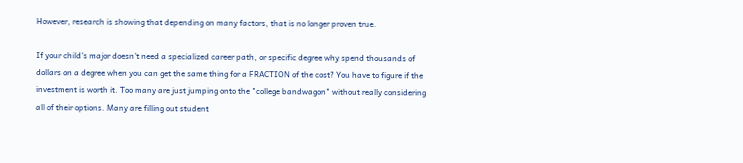However, research is showing that depending on many factors, that is no longer proven true.

If your child's major doesn't need a specialized career path, or specific degree why spend thousands of dollars on a degree when you can get the same thing for a FRACTION of the cost? You have to figure if the investment is worth it. Too many are just jumping onto the "college bandwagon" without really considering all of their options. Many are filling out student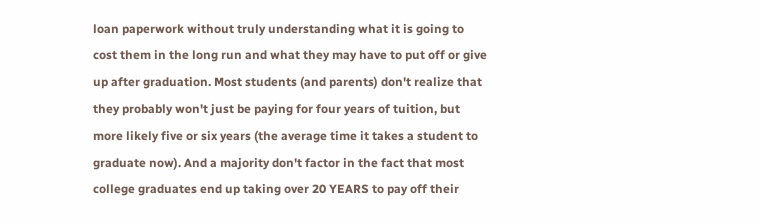loan paperwork without truly understanding what it is going to cost them in the long run and what they may have to put off or give up after graduation. Most students (and parents) don't realize that they probably won't just be paying for four years of tuition, but more likely five or six years (the average time it takes a student to graduate now). And a majority don't factor in the fact that most college graduates end up taking over 20 YEARS to pay off their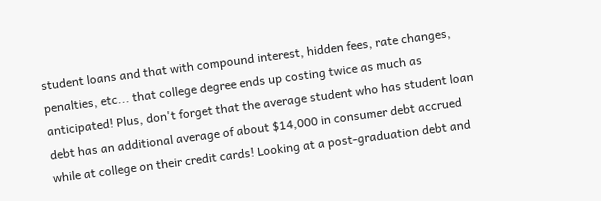student loans and that with compound interest, hidden fees, rate changes, penalties, etc... that college degree ends up costing twice as much as anticipated! Plus, don't forget that the average student who has student loan debt has an additional average of about $14,000 in consumer debt accrued while at college on their credit cards! Looking at a post-graduation debt and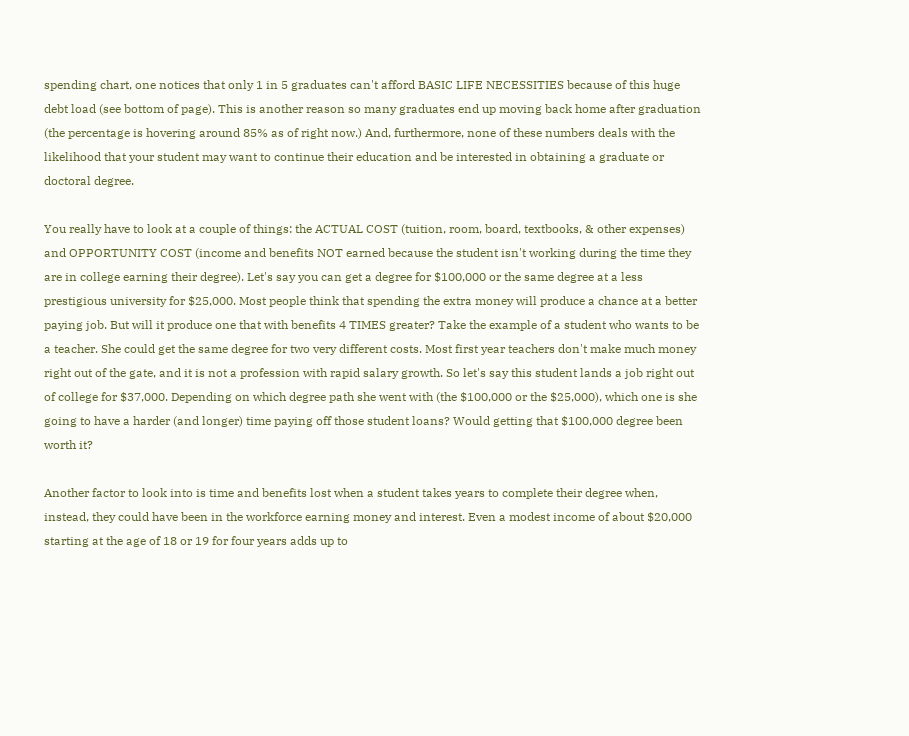spending chart, one notices that only 1 in 5 graduates can't afford BASIC LIFE NECESSITIES because of this huge debt load (see bottom of page). This is another reason so many graduates end up moving back home after graduation (the percentage is hovering around 85% as of right now.) And, furthermore, none of these numbers deals with the likelihood that your student may want to continue their education and be interested in obtaining a graduate or doctoral degree.

You really have to look at a couple of things: the ACTUAL COST (tuition, room, board, textbooks, & other expenses) and OPPORTUNITY COST (income and benefits NOT earned because the student isn't working during the time they are in college earning their degree). Let's say you can get a degree for $100,000 or the same degree at a less prestigious university for $25,000. Most people think that spending the extra money will produce a chance at a better paying job. But will it produce one that with benefits 4 TIMES greater? Take the example of a student who wants to be a teacher. She could get the same degree for two very different costs. Most first year teachers don't make much money right out of the gate, and it is not a profession with rapid salary growth. So let's say this student lands a job right out of college for $37,000. Depending on which degree path she went with (the $100,000 or the $25,000), which one is she going to have a harder (and longer) time paying off those student loans? Would getting that $100,000 degree been worth it?

Another factor to look into is time and benefits lost when a student takes years to complete their degree when, instead, they could have been in the workforce earning money and interest. Even a modest income of about $20,000 starting at the age of 18 or 19 for four years adds up to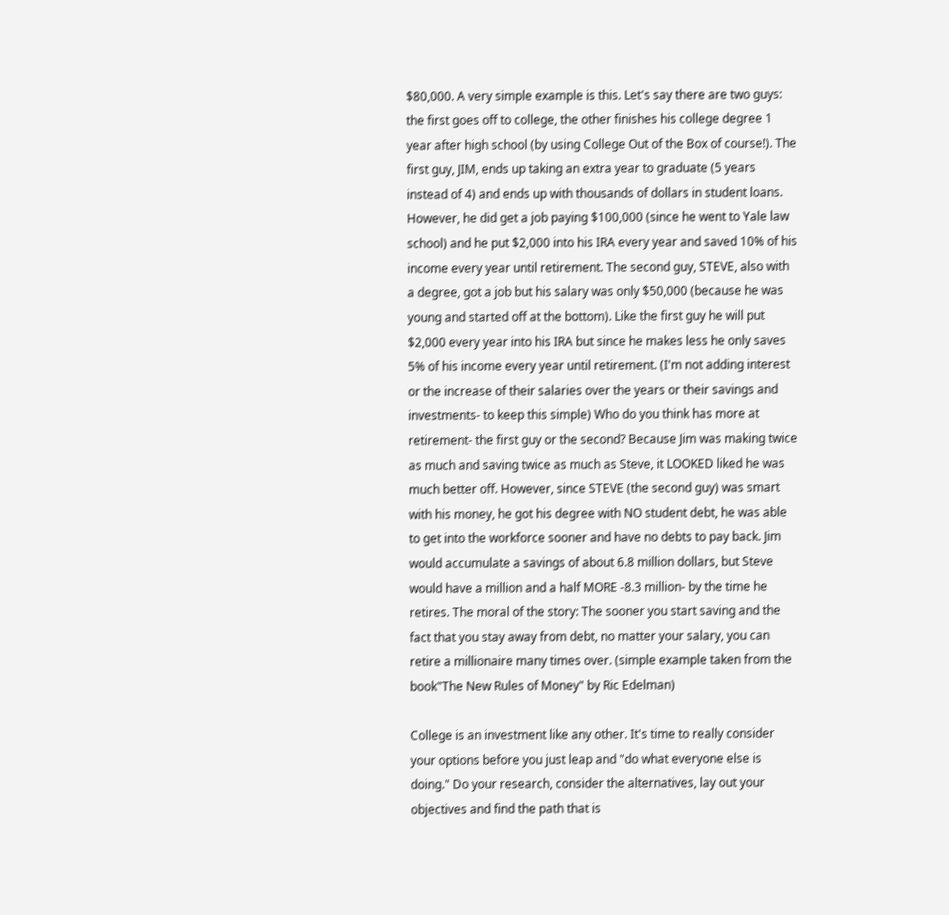$80,000. A very simple example is this. Let's say there are two guys: the first goes off to college, the other finishes his college degree 1 year after high school (by using College Out of the Box of course!). The first guy, JIM, ends up taking an extra year to graduate (5 years instead of 4) and ends up with thousands of dollars in student loans. However, he did get a job paying $100,000 (since he went to Yale law school) and he put $2,000 into his IRA every year and saved 10% of his income every year until retirement. The second guy, STEVE, also with a degree, got a job but his salary was only $50,000 (because he was young and started off at the bottom). Like the first guy he will put $2,000 every year into his IRA but since he makes less he only saves 5% of his income every year until retirement. (I'm not adding interest or the increase of their salaries over the years or their savings and investments- to keep this simple) Who do you think has more at retirement- the first guy or the second? Because Jim was making twice as much and saving twice as much as Steve, it LOOKED liked he was much better off. However, since STEVE (the second guy) was smart with his money, he got his degree with NO student debt, he was able to get into the workforce sooner and have no debts to pay back. Jim would accumulate a savings of about 6.8 million dollars, but Steve would have a million and a half MORE -8.3 million- by the time he retires. The moral of the story: The sooner you start saving and the fact that you stay away from debt, no matter your salary, you can retire a millionaire many times over. (simple example taken from the book"The New Rules of Money" by Ric Edelman)

College is an investment like any other. It's time to really consider your options before you just leap and "do what everyone else is doing." Do your research, consider the alternatives, lay out your objectives and find the path that is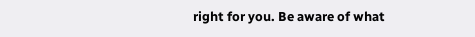right for you. Be aware of what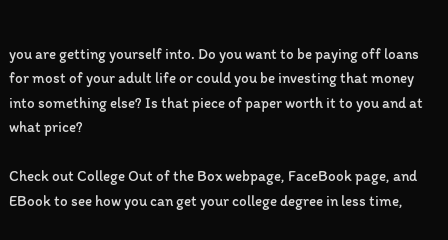you are getting yourself into. Do you want to be paying off loans for most of your adult life or could you be investing that money into something else? Is that piece of paper worth it to you and at what price?

Check out College Out of the Box webpage, FaceBook page, and EBook to see how you can get your college degree in less time,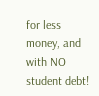for less money, and with NO student debt!